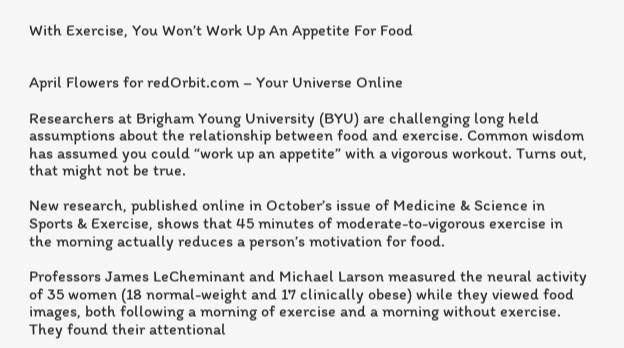With Exercise, You Won’t Work Up An Appetite For Food


April Flowers for redOrbit.com – Your Universe Online

Researchers at Brigham Young University (BYU) are challenging long held assumptions about the relationship between food and exercise. Common wisdom has assumed you could “work up an appetite” with a vigorous workout. Turns out, that might not be true.

New research, published online in October’s issue of Medicine & Science in Sports & Exercise, shows that 45 minutes of moderate-to-vigorous exercise in the morning actually reduces a person’s motivation for food.

Professors James LeCheminant and Michael Larson measured the neural activity of 35 women (18 normal-weight and 17 clinically obese) while they viewed food images, both following a morning of exercise and a morning without exercise. They found their attentional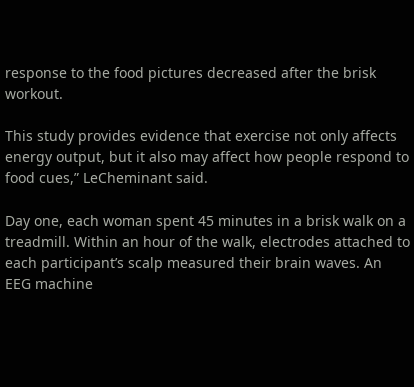response to the food pictures decreased after the brisk workout.

This study provides evidence that exercise not only affects energy output, but it also may affect how people respond to food cues,” LeCheminant said.

Day one, each woman spent 45 minutes in a brisk walk on a treadmill. Within an hour of the walk, electrodes attached to each participant’s scalp measured their brain waves. An EEG machine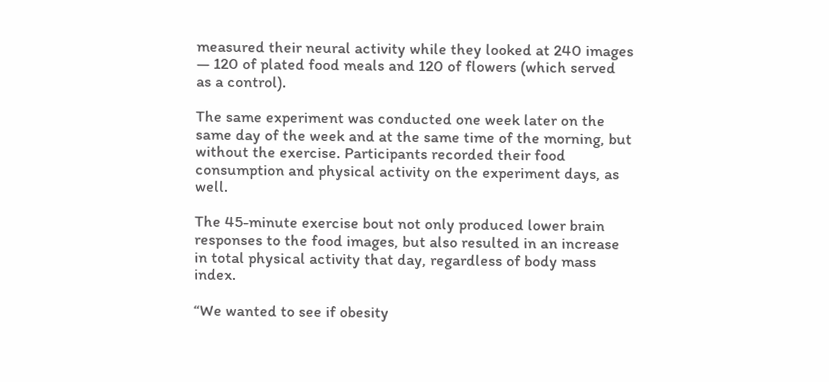measured their neural activity while they looked at 240 images — 120 of plated food meals and 120 of flowers (which served as a control).

The same experiment was conducted one week later on the same day of the week and at the same time of the morning, but without the exercise. Participants recorded their food consumption and physical activity on the experiment days, as well.

The 45-minute exercise bout not only produced lower brain responses to the food images, but also resulted in an increase in total physical activity that day, regardless of body mass index.

“We wanted to see if obesity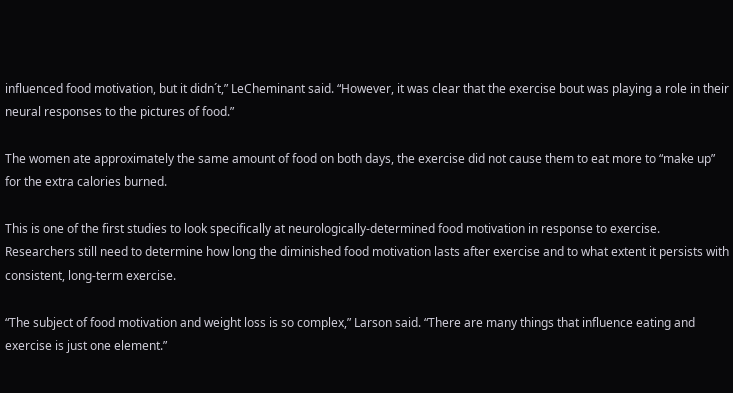influenced food motivation, but it didn´t,” LeCheminant said. “However, it was clear that the exercise bout was playing a role in their neural responses to the pictures of food.”

The women ate approximately the same amount of food on both days, the exercise did not cause them to eat more to “make up” for the extra calories burned.

This is one of the first studies to look specifically at neurologically-determined food motivation in response to exercise. Researchers still need to determine how long the diminished food motivation lasts after exercise and to what extent it persists with consistent, long-term exercise.

“The subject of food motivation and weight loss is so complex,” Larson said. “There are many things that influence eating and exercise is just one element.”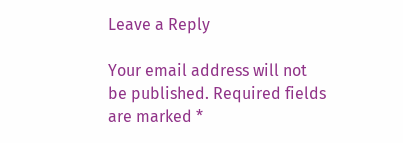Leave a Reply

Your email address will not be published. Required fields are marked *